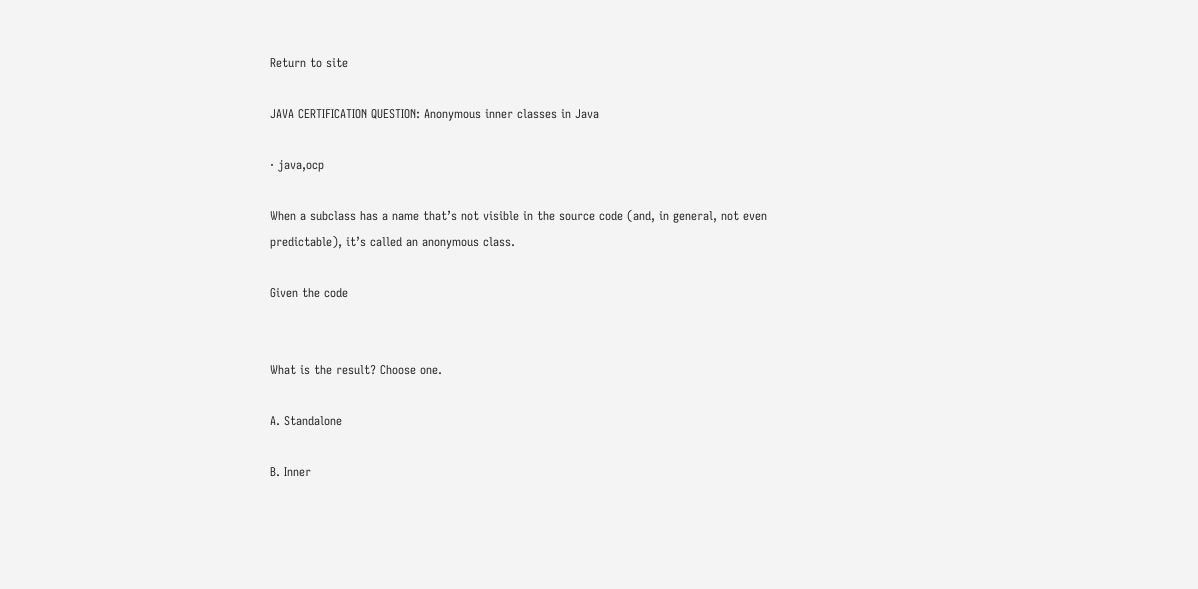Return to site

JAVA CERTIFICATION QUESTION: Anonymous inner classes in Java

· java,ocp

When a subclass has a name that’s not visible in the source code (and, in general, not even predictable), it’s called an anonymous class.

Given the code


What is the result? Choose one.

A. Standalone

B. Inner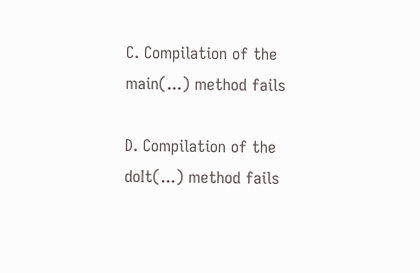C. Compilation of the main(...) method fails

D. Compilation of the doIt(...) method fails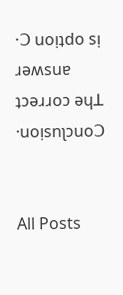·ꓛ uoᴉʇdo sᴉ ɹǝʍsuɐ ʇɔǝɹɹoɔ ǝɥꓕ ·uoᴉsnʅɔuoꓛ


All Posts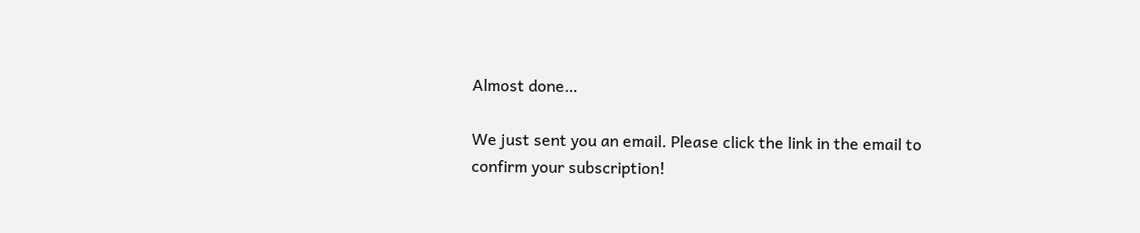Almost done…

We just sent you an email. Please click the link in the email to confirm your subscription!